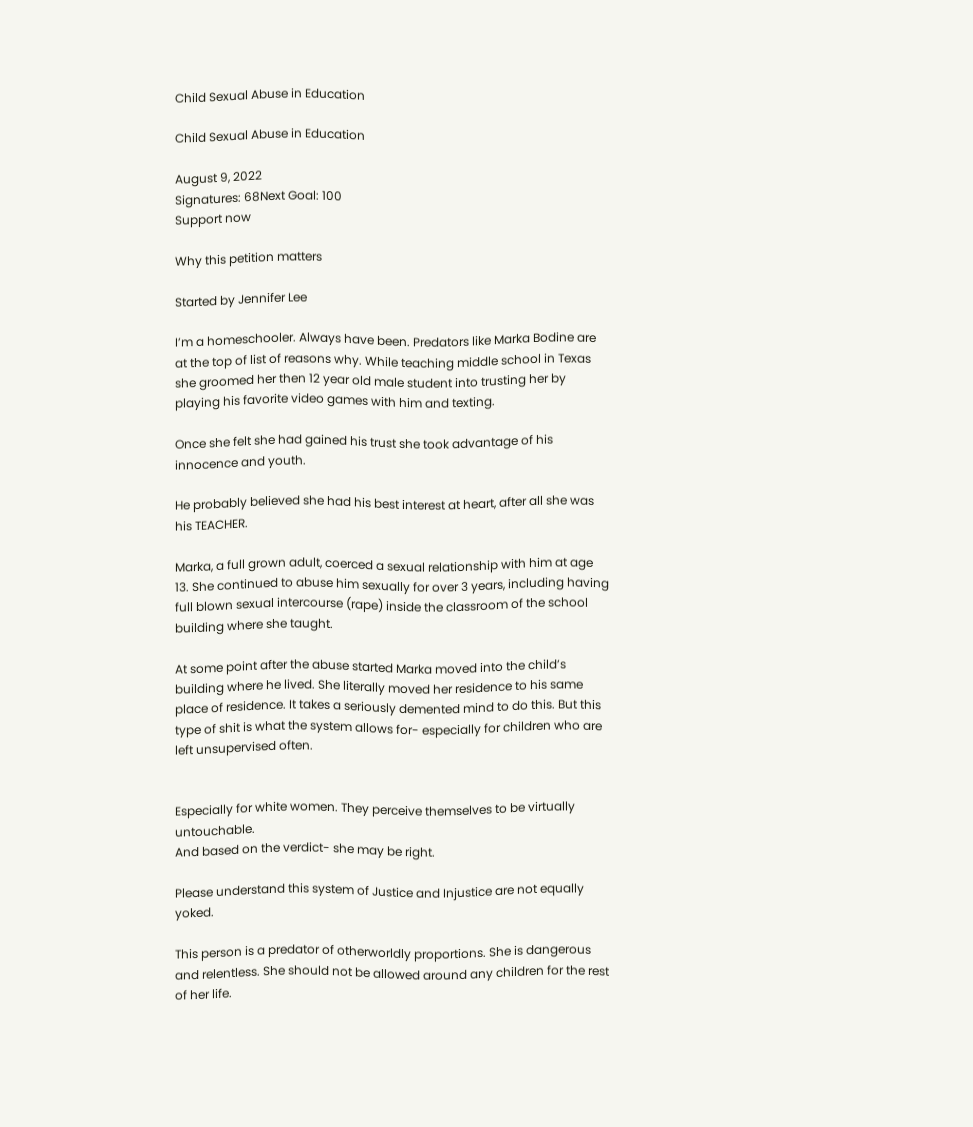Child Sexual Abuse in Education

Child Sexual Abuse in Education

August 9, 2022
Signatures: 68Next Goal: 100
Support now

Why this petition matters

Started by Jennifer Lee

I’m a homeschooler. Always have been. Predators like Marka Bodine are at the top of list of reasons why. While teaching middle school in Texas she groomed her then 12 year old male student into trusting her by playing his favorite video games with him and texting.

Once she felt she had gained his trust she took advantage of his innocence and youth.

He probably believed she had his best interest at heart, after all she was his TEACHER.

Marka, a full grown adult, coerced a sexual relationship with him at age 13. She continued to abuse him sexually for over 3 years, including having full blown sexual intercourse (rape) inside the classroom of the school building where she taught.

At some point after the abuse started Marka moved into the child’s building where he lived. She literally moved her residence to his same place of residence. It takes a seriously demented mind to do this. But this type of shit is what the system allows for- especially for children who are left unsupervised often.


Especially for white women. They perceive themselves to be virtually untouchable.
And based on the verdict- she may be right.

Please understand this system of Justice and Injustice are not equally yoked.

This person is a predator of otherworldly proportions. She is dangerous and relentless. She should not be allowed around any children for the rest of her life.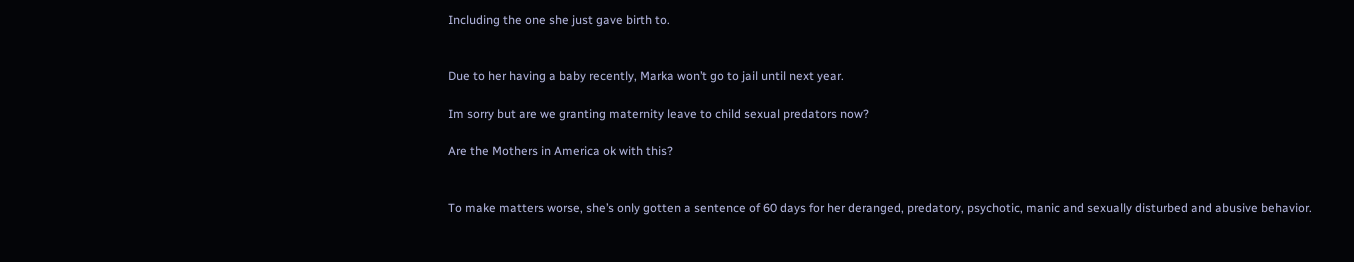Including the one she just gave birth to.


Due to her having a baby recently, Marka won’t go to jail until next year.

Im sorry but are we granting maternity leave to child sexual predators now?

Are the Mothers in America ok with this?


To make matters worse, she’s only gotten a sentence of 60 days for her deranged, predatory, psychotic, manic and sexually disturbed and abusive behavior.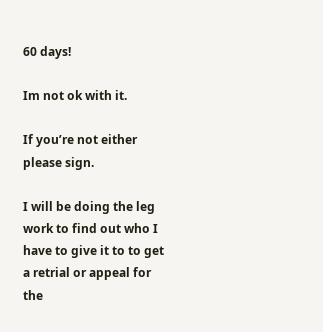60 days!

Im not ok with it.

If you’re not either please sign.

I will be doing the leg work to find out who I have to give it to to get a retrial or appeal for the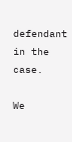defendant in the case.

We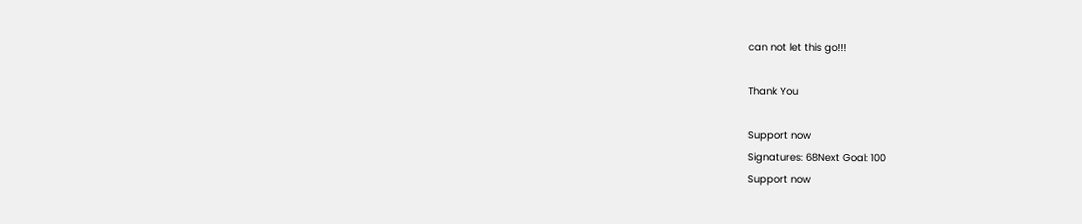can not let this go!!!

Thank You

Support now
Signatures: 68Next Goal: 100
Support now